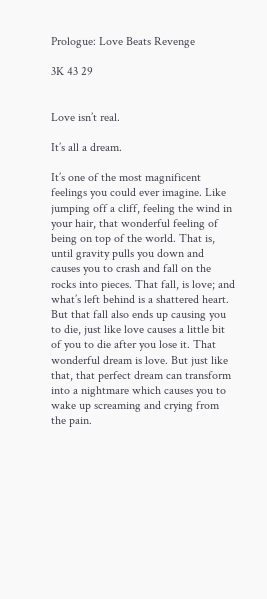Prologue: Love Beats Revenge

3K 43 29


Love isn’t real.

It’s all a dream.

It’s one of the most magnificent feelings you could ever imagine. Like jumping off a cliff, feeling the wind in your hair, that wonderful feeling of being on top of the world. That is, until gravity pulls you down and causes you to crash and fall on the rocks into pieces. That fall, is love; and what’s left behind is a shattered heart. But that fall also ends up causing you to die, just like love causes a little bit of you to die after you lose it. That wonderful dream is love. But just like that, that perfect dream can transform into a nightmare which causes you to wake up screaming and crying from the pain.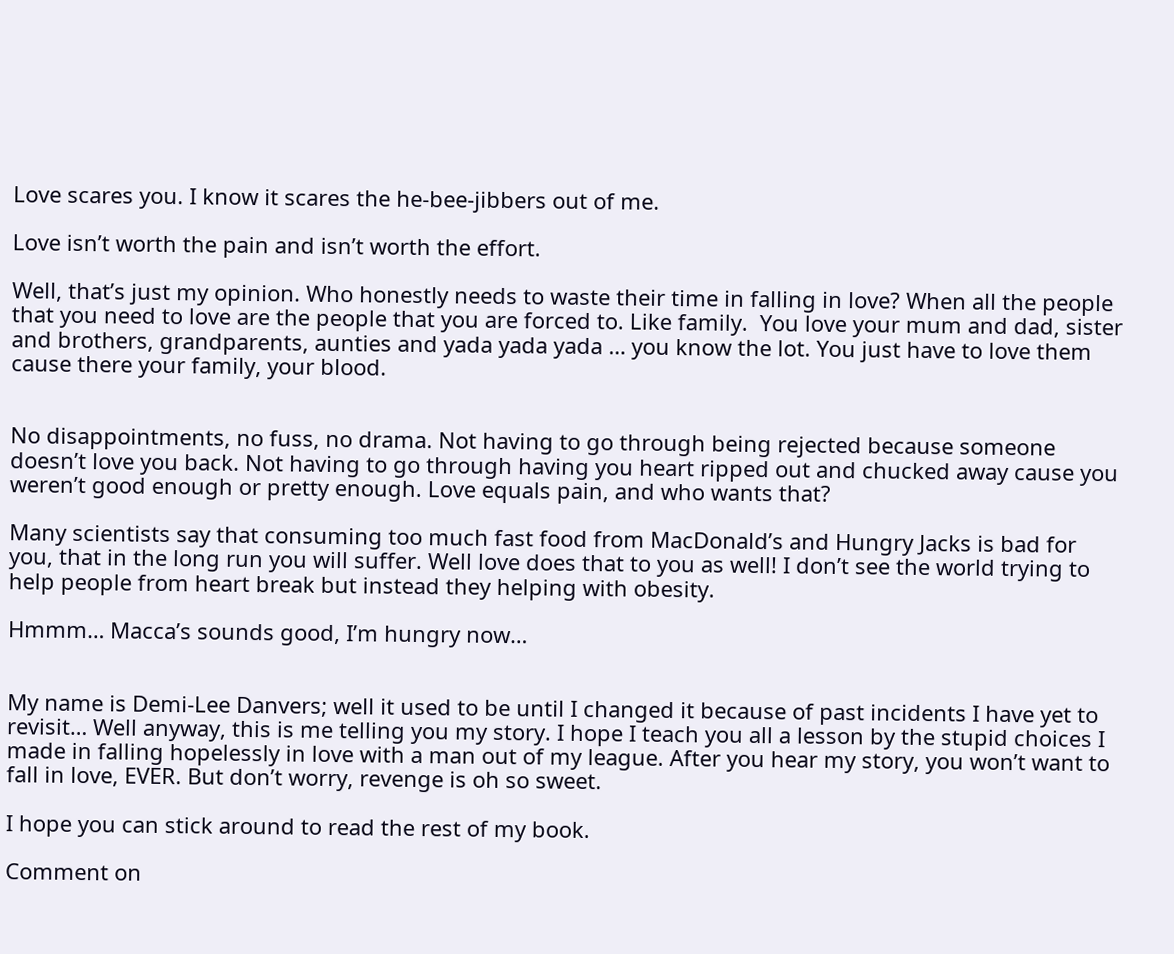Love scares you. I know it scares the he-bee-jibbers out of me.

Love isn’t worth the pain and isn’t worth the effort.

Well, that’s just my opinion. Who honestly needs to waste their time in falling in love? When all the people that you need to love are the people that you are forced to. Like family.  You love your mum and dad, sister and brothers, grandparents, aunties and yada yada yada … you know the lot. You just have to love them cause there your family, your blood.


No disappointments, no fuss, no drama. Not having to go through being rejected because someone doesn’t love you back. Not having to go through having you heart ripped out and chucked away cause you weren’t good enough or pretty enough. Love equals pain, and who wants that?

Many scientists say that consuming too much fast food from MacDonald’s and Hungry Jacks is bad for you, that in the long run you will suffer. Well love does that to you as well! I don’t see the world trying to help people from heart break but instead they helping with obesity.

Hmmm… Macca’s sounds good, I’m hungry now…


My name is Demi-Lee Danvers; well it used to be until I changed it because of past incidents I have yet to revisit… Well anyway, this is me telling you my story. I hope I teach you all a lesson by the stupid choices I made in falling hopelessly in love with a man out of my league. After you hear my story, you won’t want to fall in love, EVER. But don’t worry, revenge is oh so sweet.

I hope you can stick around to read the rest of my book.

Comment on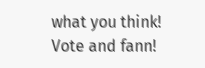what you think! Vote and fann!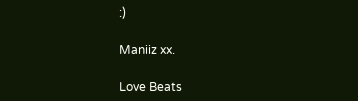:)

Maniiz xx.

Love Beats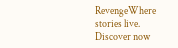RevengeWhere stories live. Discover now